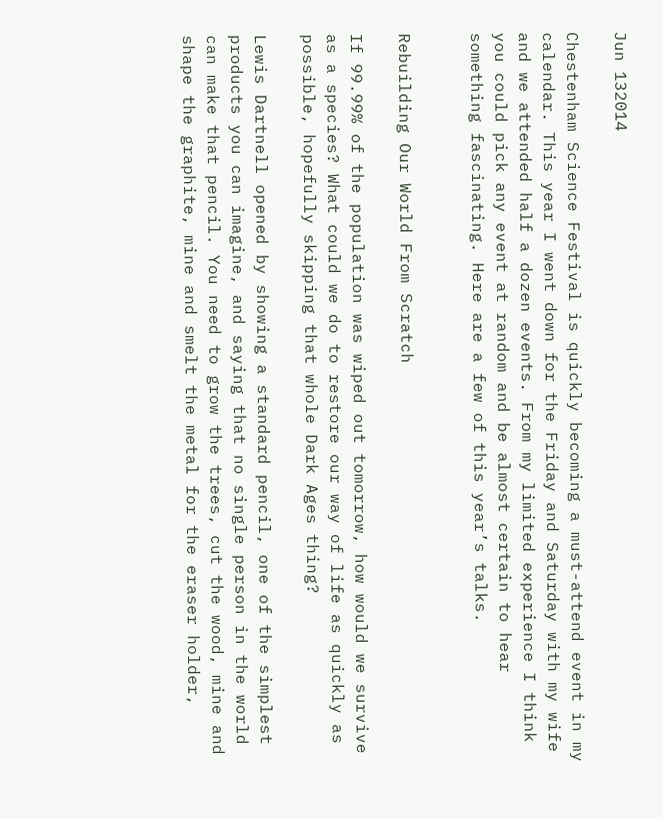Jun 132014

Chestenham Science Festival is quickly becoming a must-attend event in my calendar. This year I went down for the Friday and Saturday with my wife and we attended half a dozen events. From my limited experience I think you could pick any event at random and be almost certain to hear something fascinating. Here are a few of this year’s talks.


Rebuilding Our World From Scratch

If 99.99% of the population was wiped out tomorrow, how would we survive as a species? What could we do to restore our way of life as quickly as possible, hopefully skipping that whole Dark Ages thing?

Lewis Dartnell opened by showing a standard pencil, one of the simplest products you can imagine, and saying that no single person in the world can make that pencil. You need to grow the trees, cut the wood, mine and shape the graphite, mine and smelt the metal for the eraser holder,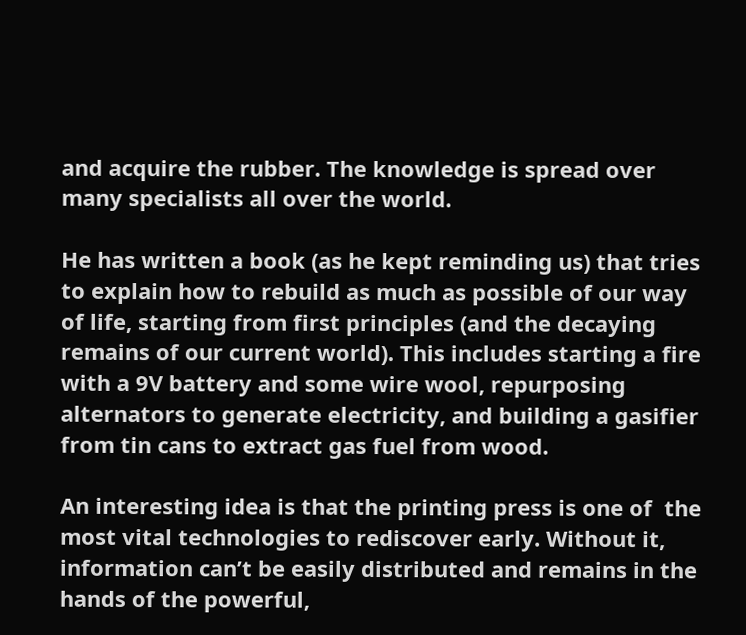and acquire the rubber. The knowledge is spread over many specialists all over the world.

He has written a book (as he kept reminding us) that tries to explain how to rebuild as much as possible of our way of life, starting from first principles (and the decaying remains of our current world). This includes starting a fire with a 9V battery and some wire wool, repurposing alternators to generate electricity, and building a gasifier from tin cans to extract gas fuel from wood.

An interesting idea is that the printing press is one of  the most vital technologies to rediscover early. Without it, information can’t be easily distributed and remains in the hands of the powerful,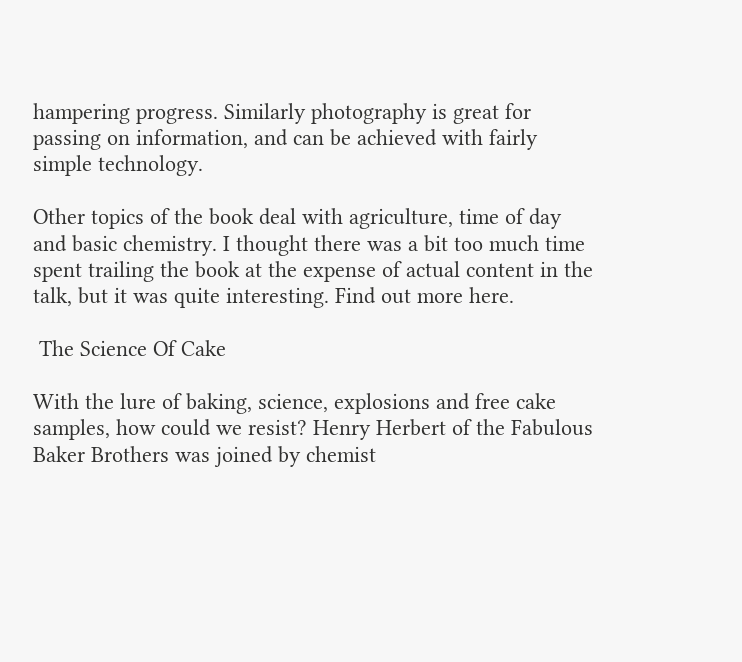hampering progress. Similarly photography is great for passing on information, and can be achieved with fairly simple technology.

Other topics of the book deal with agriculture, time of day and basic chemistry. I thought there was a bit too much time spent trailing the book at the expense of actual content in the talk, but it was quite interesting. Find out more here.

 The Science Of Cake

With the lure of baking, science, explosions and free cake samples, how could we resist? Henry Herbert of the Fabulous Baker Brothers was joined by chemist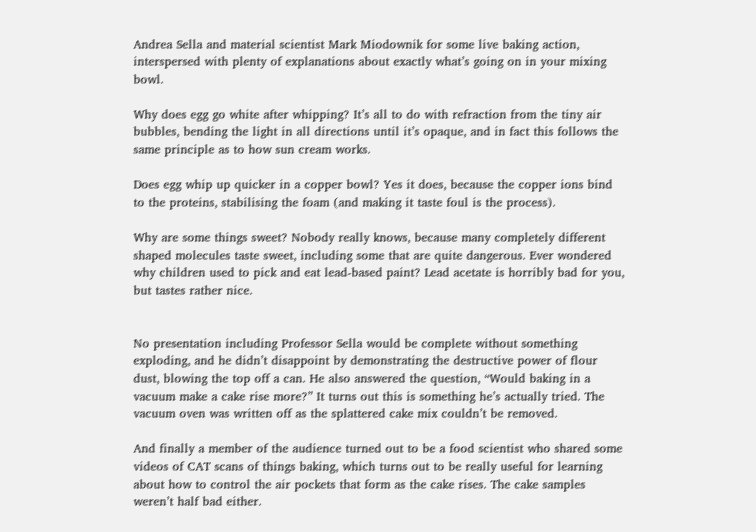Andrea Sella and material scientist Mark Miodownik for some live baking action, interspersed with plenty of explanations about exactly what’s going on in your mixing bowl.

Why does egg go white after whipping? It’s all to do with refraction from the tiny air bubbles, bending the light in all directions until it’s opaque, and in fact this follows the same principle as to how sun cream works.

Does egg whip up quicker in a copper bowl? Yes it does, because the copper ions bind to the proteins, stabilising the foam (and making it taste foul is the process).

Why are some things sweet? Nobody really knows, because many completely different shaped molecules taste sweet, including some that are quite dangerous. Ever wondered why children used to pick and eat lead-based paint? Lead acetate is horribly bad for you, but tastes rather nice.


No presentation including Professor Sella would be complete without something exploding, and he didn’t disappoint by demonstrating the destructive power of flour dust, blowing the top off a can. He also answered the question, “Would baking in a vacuum make a cake rise more?” It turns out this is something he’s actually tried. The vacuum oven was written off as the splattered cake mix couldn’t be removed.

And finally a member of the audience turned out to be a food scientist who shared some videos of CAT scans of things baking, which turns out to be really useful for learning about how to control the air pockets that form as the cake rises. The cake samples weren’t half bad either.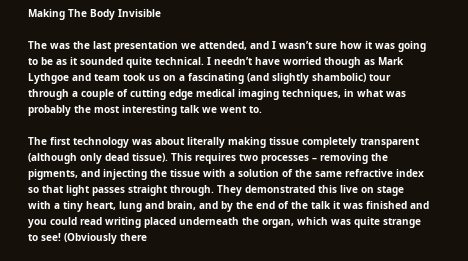Making The Body Invisible

The was the last presentation we attended, and I wasn’t sure how it was going to be as it sounded quite technical. I needn’t have worried though as Mark Lythgoe and team took us on a fascinating (and slightly shambolic) tour through a couple of cutting edge medical imaging techniques, in what was probably the most interesting talk we went to.

The first technology was about literally making tissue completely transparent (although only dead tissue). This requires two processes – removing the pigments, and injecting the tissue with a solution of the same refractive index so that light passes straight through. They demonstrated this live on stage with a tiny heart, lung and brain, and by the end of the talk it was finished and you could read writing placed underneath the organ, which was quite strange to see! (Obviously there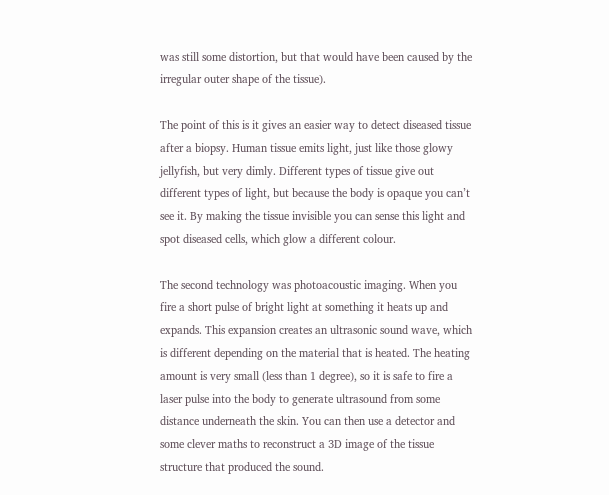was still some distortion, but that would have been caused by the irregular outer shape of the tissue).

The point of this is it gives an easier way to detect diseased tissue after a biopsy. Human tissue emits light, just like those glowy jellyfish, but very dimly. Different types of tissue give out different types of light, but because the body is opaque you can’t see it. By making the tissue invisible you can sense this light and spot diseased cells, which glow a different colour.

The second technology was photoacoustic imaging. When you fire a short pulse of bright light at something it heats up and expands. This expansion creates an ultrasonic sound wave, which is different depending on the material that is heated. The heating amount is very small (less than 1 degree), so it is safe to fire a laser pulse into the body to generate ultrasound from some distance underneath the skin. You can then use a detector and some clever maths to reconstruct a 3D image of the tissue structure that produced the sound.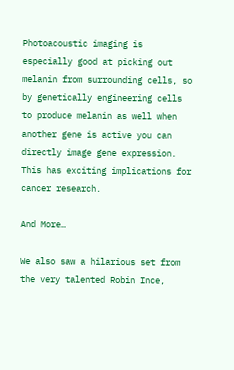Photoacoustic imaging is especially good at picking out melanin from surrounding cells, so by genetically engineering cells to produce melanin as well when another gene is active you can directly image gene expression. This has exciting implications for cancer research.

And More…

We also saw a hilarious set from the very talented Robin Ince,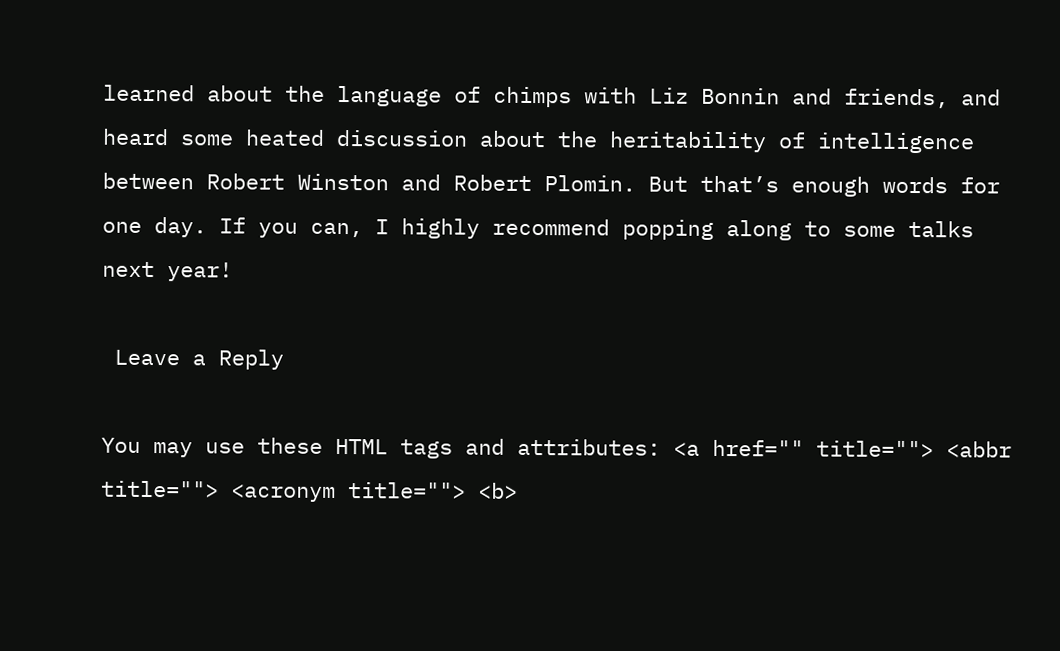learned about the language of chimps with Liz Bonnin and friends, and heard some heated discussion about the heritability of intelligence between Robert Winston and Robert Plomin. But that’s enough words for one day. If you can, I highly recommend popping along to some talks next year!

 Leave a Reply

You may use these HTML tags and attributes: <a href="" title=""> <abbr title=""> <acronym title=""> <b>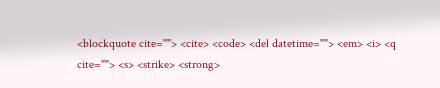<blockquote cite=""> <cite> <code> <del datetime=""> <em> <i> <q cite=""> <s> <strike> <strong>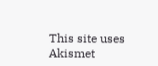This site uses Akismet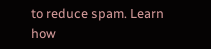to reduce spam. Learn how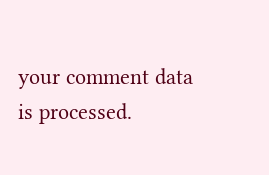your comment data is processed.